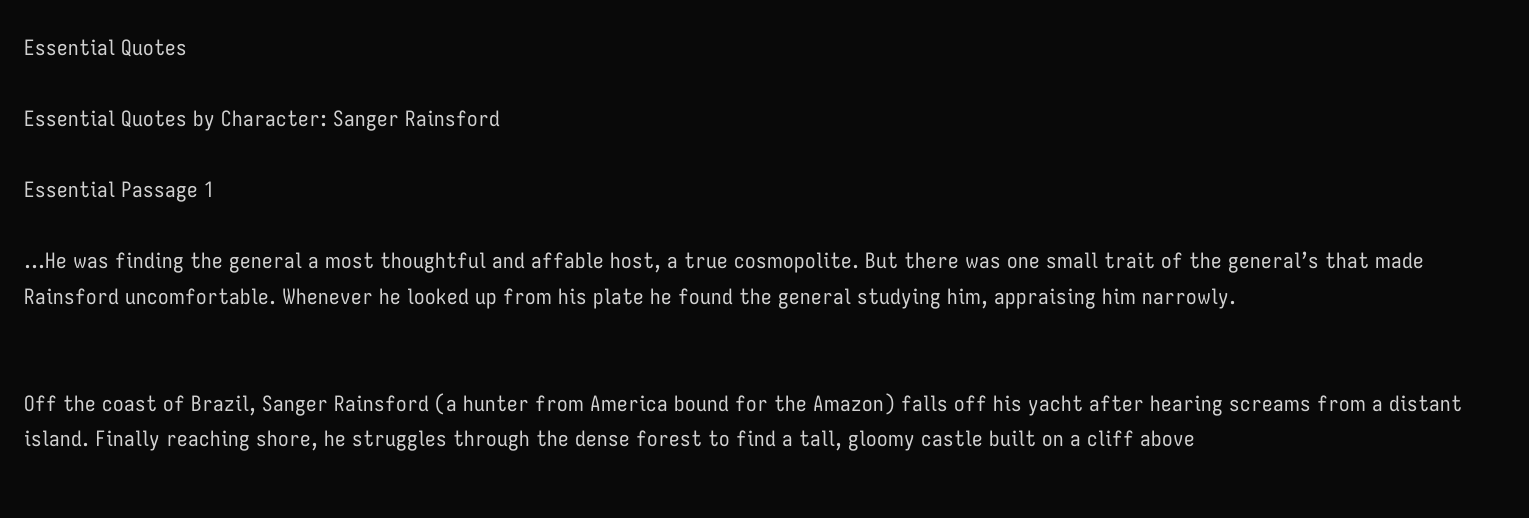Essential Quotes

Essential Quotes by Character: Sanger Rainsford

Essential Passage 1

...He was finding the general a most thoughtful and affable host, a true cosmopolite. But there was one small trait of the general’s that made Rainsford uncomfortable. Whenever he looked up from his plate he found the general studying him, appraising him narrowly.


Off the coast of Brazil, Sanger Rainsford (a hunter from America bound for the Amazon) falls off his yacht after hearing screams from a distant island. Finally reaching shore, he struggles through the dense forest to find a tall, gloomy castle built on a cliff above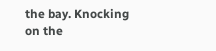the bay. Knocking on the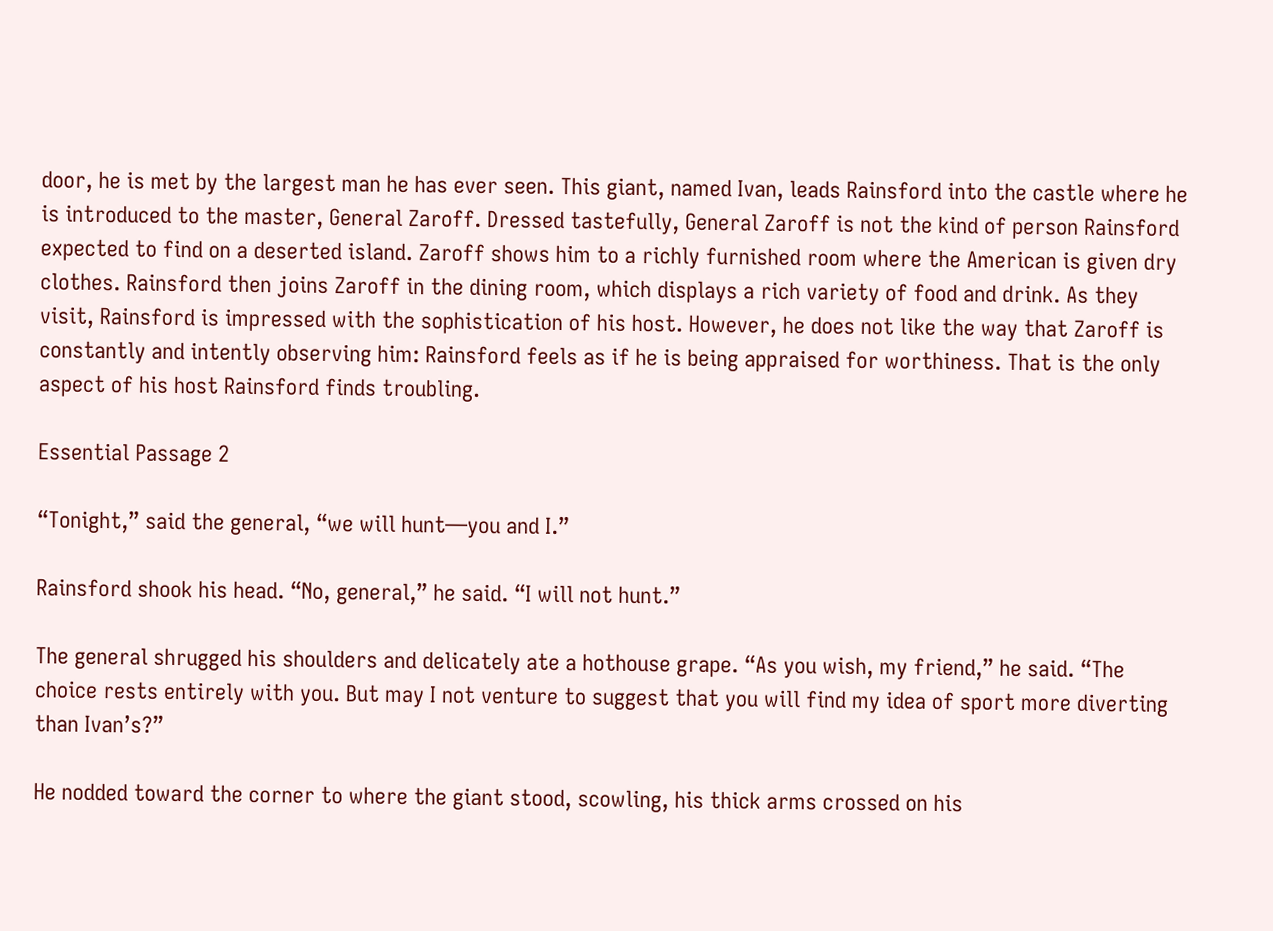door, he is met by the largest man he has ever seen. This giant, named Ivan, leads Rainsford into the castle where he is introduced to the master, General Zaroff. Dressed tastefully, General Zaroff is not the kind of person Rainsford expected to find on a deserted island. Zaroff shows him to a richly furnished room where the American is given dry clothes. Rainsford then joins Zaroff in the dining room, which displays a rich variety of food and drink. As they visit, Rainsford is impressed with the sophistication of his host. However, he does not like the way that Zaroff is constantly and intently observing him: Rainsford feels as if he is being appraised for worthiness. That is the only aspect of his host Rainsford finds troubling.

Essential Passage 2

“Tonight,” said the general, “we will hunt—you and I.”

Rainsford shook his head. “No, general,” he said. “I will not hunt.”

The general shrugged his shoulders and delicately ate a hothouse grape. “As you wish, my friend,” he said. “The choice rests entirely with you. But may I not venture to suggest that you will find my idea of sport more diverting than Ivan’s?”

He nodded toward the corner to where the giant stood, scowling, his thick arms crossed on his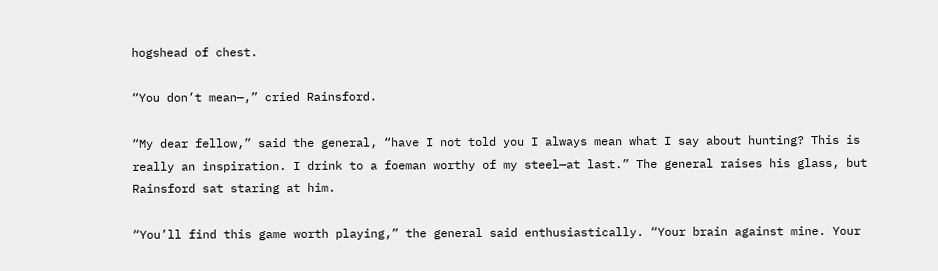hogshead of chest.

“You don’t mean—,” cried Rainsford.

“My dear fellow,” said the general, “have I not told you I always mean what I say about hunting? This is really an inspiration. I drink to a foeman worthy of my steel—at last.” The general raises his glass, but Rainsford sat staring at him.

“You’ll find this game worth playing,” the general said enthusiastically. “Your brain against mine. Your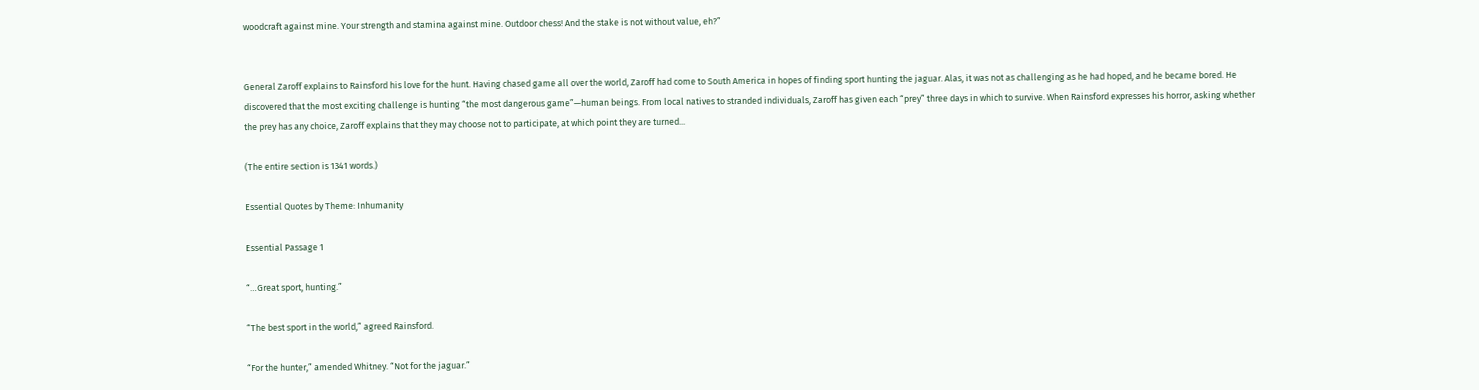woodcraft against mine. Your strength and stamina against mine. Outdoor chess! And the stake is not without value, eh?”


General Zaroff explains to Rainsford his love for the hunt. Having chased game all over the world, Zaroff had come to South America in hopes of finding sport hunting the jaguar. Alas, it was not as challenging as he had hoped, and he became bored. He discovered that the most exciting challenge is hunting “the most dangerous game”—human beings. From local natives to stranded individuals, Zaroff has given each “prey” three days in which to survive. When Rainsford expresses his horror, asking whether the prey has any choice, Zaroff explains that they may choose not to participate, at which point they are turned...

(The entire section is 1341 words.)

Essential Quotes by Theme: Inhumanity

Essential Passage 1

“…Great sport, hunting.”

“The best sport in the world,” agreed Rainsford.

“For the hunter,” amended Whitney. “Not for the jaguar.”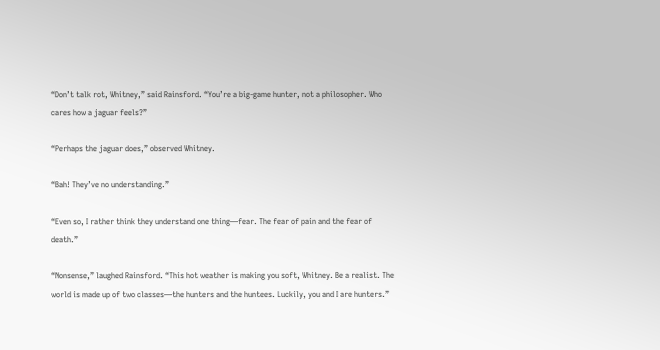“Don’t talk rot, Whitney,” said Rainsford. “You’re a big-game hunter, not a philosopher. Who cares how a jaguar feels?”

“Perhaps the jaguar does,” observed Whitney.

“Bah! They’ve no understanding.”

“Even so, I rather think they understand one thing—fear. The fear of pain and the fear of death.”

“Nonsense,” laughed Rainsford. “This hot weather is making you soft, Whitney. Be a realist. The world is made up of two classes—the hunters and the huntees. Luckily, you and I are hunters.”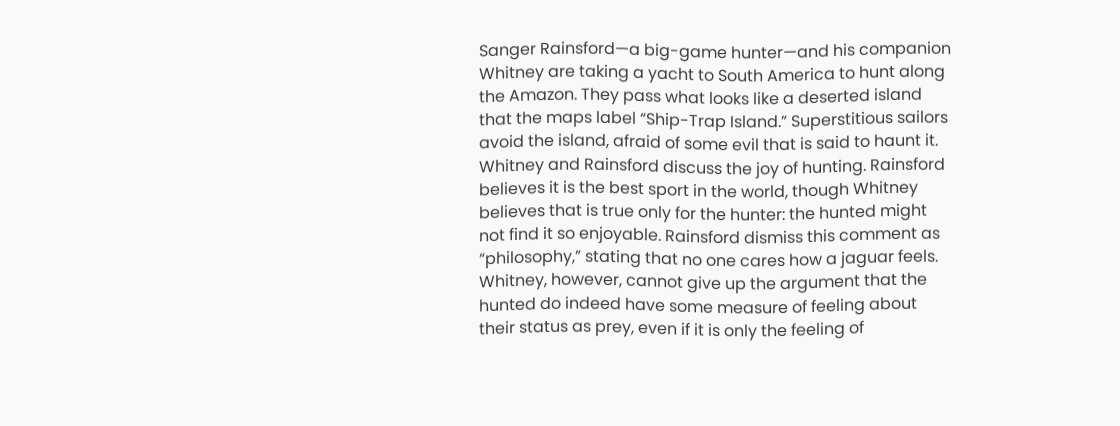Sanger Rainsford—a big-game hunter—and his companion Whitney are taking a yacht to South America to hunt along the Amazon. They pass what looks like a deserted island that the maps label “Ship-Trap Island.” Superstitious sailors avoid the island, afraid of some evil that is said to haunt it. Whitney and Rainsford discuss the joy of hunting. Rainsford believes it is the best sport in the world, though Whitney believes that is true only for the hunter: the hunted might not find it so enjoyable. Rainsford dismiss this comment as “philosophy,” stating that no one cares how a jaguar feels. Whitney, however, cannot give up the argument that the hunted do indeed have some measure of feeling about their status as prey, even if it is only the feeling of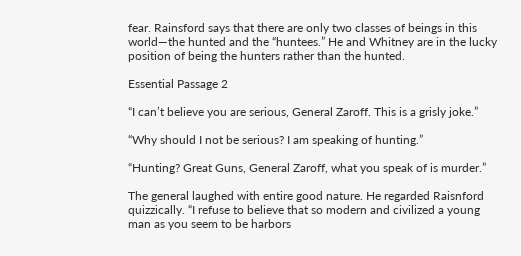fear. Rainsford says that there are only two classes of beings in this world—the hunted and the “huntees.” He and Whitney are in the lucky position of being the hunters rather than the hunted.

Essential Passage 2

“I can’t believe you are serious, General Zaroff. This is a grisly joke.”

“Why should I not be serious? I am speaking of hunting.”

“Hunting? Great Guns, General Zaroff, what you speak of is murder.”

The general laughed with entire good nature. He regarded Raisnford quizzically. “I refuse to believe that so modern and civilized a young man as you seem to be harbors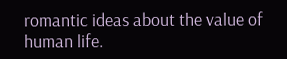romantic ideas about the value of human life.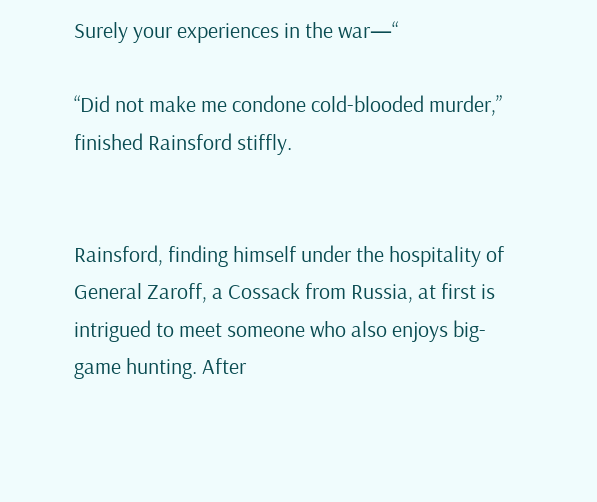Surely your experiences in the war—“

“Did not make me condone cold-blooded murder,” finished Rainsford stiffly.


Rainsford, finding himself under the hospitality of General Zaroff, a Cossack from Russia, at first is intrigued to meet someone who also enjoys big-game hunting. After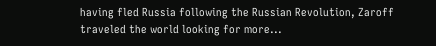having fled Russia following the Russian Revolution, Zaroff traveled the world looking for more...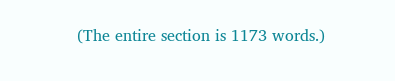(The entire section is 1173 words.)